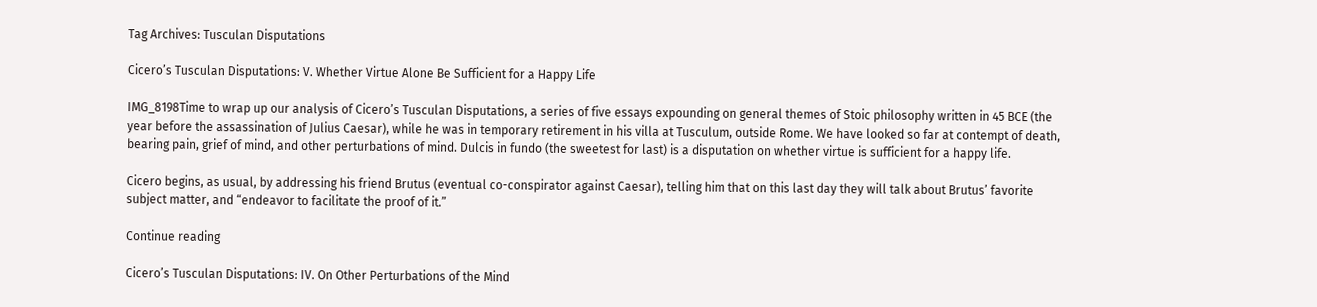Tag Archives: Tusculan Disputations

Cicero’s Tusculan Disputations: V. Whether Virtue Alone Be Sufficient for a Happy Life

IMG_8198Time to wrap up our analysis of Cicero’s Tusculan Disputations, a series of five essays expounding on general themes of Stoic philosophy written in 45 BCE (the year before the assassination of Julius Caesar), while he was in temporary retirement in his villa at Tusculum, outside Rome. We have looked so far at contempt of death, bearing pain, grief of mind, and other perturbations of mind. Dulcis in fundo (the sweetest for last) is a disputation on whether virtue is sufficient for a happy life.

Cicero begins, as usual, by addressing his friend Brutus (eventual co-conspirator against Caesar), telling him that on this last day they will talk about Brutus’ favorite subject matter, and “endeavor to facilitate the proof of it.”

Continue reading

Cicero’s Tusculan Disputations: IV. On Other Perturbations of the Mind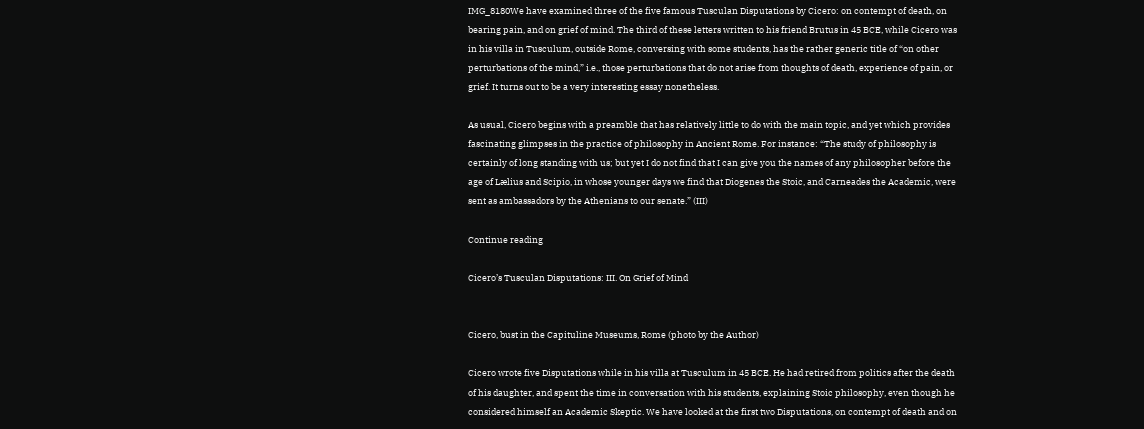IMG_8180We have examined three of the five famous Tusculan Disputations by Cicero: on contempt of death, on bearing pain, and on grief of mind. The third of these letters written to his friend Brutus in 45 BCE, while Cicero was in his villa in Tusculum, outside Rome, conversing with some students, has the rather generic title of “on other perturbations of the mind,” i.e., those perturbations that do not arise from thoughts of death, experience of pain, or grief. It turns out to be a very interesting essay nonetheless.

As usual, Cicero begins with a preamble that has relatively little to do with the main topic, and yet which provides fascinating glimpses in the practice of philosophy in Ancient Rome. For instance: “The study of philosophy is certainly of long standing with us; but yet I do not find that I can give you the names of any philosopher before the age of Lælius and Scipio, in whose younger days we find that Diogenes the Stoic, and Carneades the Academic, were sent as ambassadors by the Athenians to our senate.” (III)

Continue reading

Cicero’s Tusculan Disputations: III. On Grief of Mind


Cicero, bust in the Capituline Museums, Rome (photo by the Author)

Cicero wrote five Disputations while in his villa at Tusculum in 45 BCE. He had retired from politics after the death of his daughter, and spent the time in conversation with his students, explaining Stoic philosophy, even though he considered himself an Academic Skeptic. We have looked at the first two Disputations, on contempt of death and on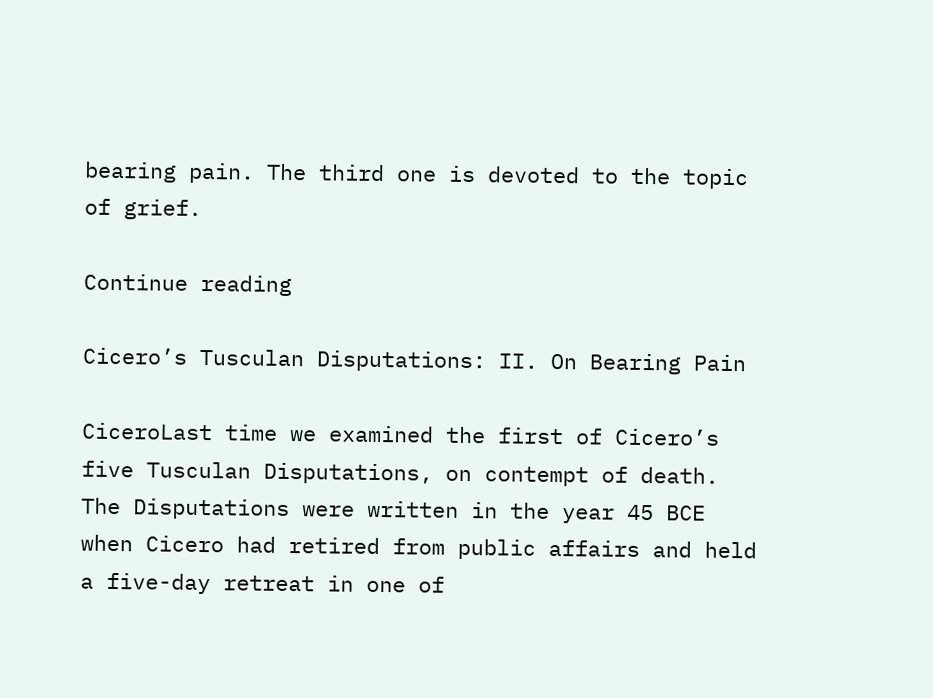bearing pain. The third one is devoted to the topic of grief.

Continue reading

Cicero’s Tusculan Disputations: II. On Bearing Pain

CiceroLast time we examined the first of Cicero’s five Tusculan Disputations, on contempt of death. The Disputations were written in the year 45 BCE when Cicero had retired from public affairs and held a five-day retreat in one of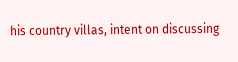his country villas, intent on discussing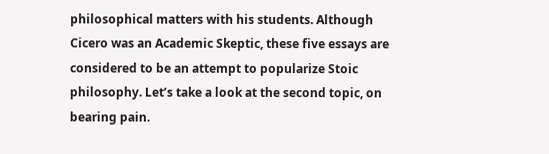philosophical matters with his students. Although Cicero was an Academic Skeptic, these five essays are considered to be an attempt to popularize Stoic philosophy. Let’s take a look at the second topic, on bearing pain.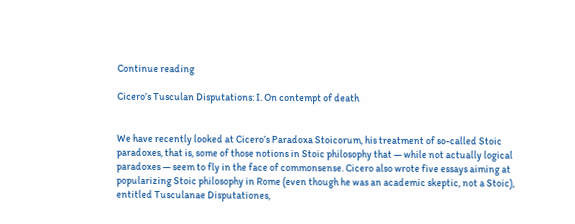Continue reading

Cicero’s Tusculan Disputations: I. On contempt of death


We have recently looked at Cicero’s Paradoxa Stoicorum, his treatment of so-called Stoic paradoxes, that is, some of those notions in Stoic philosophy that — while not actually logical paradoxes — seem to fly in the face of commonsense. Cicero also wrote five essays aiming at popularizing Stoic philosophy in Rome (even though he was an academic skeptic, not a Stoic), entitled Tusculanae Disputationes,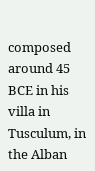composed around 45 BCE in his villa in Tusculum, in the Alban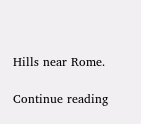Hills near Rome.

Continue reading